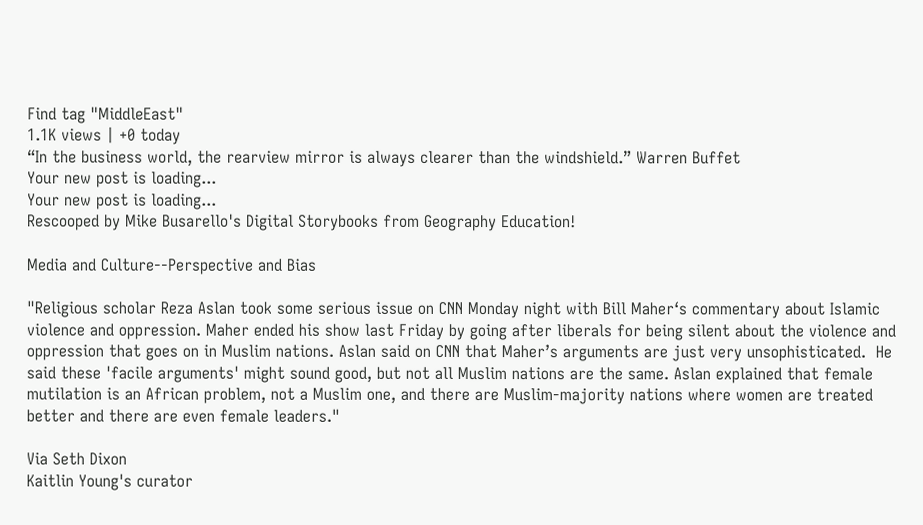Find tag "MiddleEast"
1.1K views | +0 today
“In the business world, the rearview mirror is always clearer than the windshield.” Warren Buffet
Your new post is loading...
Your new post is loading...
Rescooped by Mike Busarello's Digital Storybooks from Geography Education!

Media and Culture--Perspective and Bias

"Religious scholar Reza Aslan took some serious issue on CNN Monday night with Bill Maher‘s commentary about Islamic violence and oppression. Maher ended his show last Friday by going after liberals for being silent about the violence and oppression that goes on in Muslim nations. Aslan said on CNN that Maher’s arguments are just very unsophisticated.  He said these 'facile arguments' might sound good, but not all Muslim nations are the same. Aslan explained that female mutilation is an African problem, not a Muslim one, and there are Muslim-majority nations where women are treated better and there are even female leaders."

Via Seth Dixon
Kaitlin Young's curator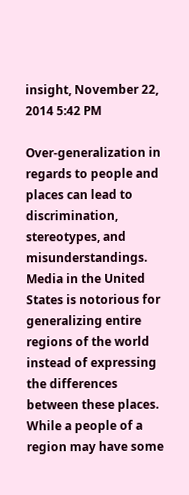insight, November 22, 2014 5:42 PM

Over-generalization in regards to people and places can lead to discrimination, stereotypes, and misunderstandings. Media in the United States is notorious for generalizing entire regions of the world instead of expressing the differences between these places. While a people of a region may have some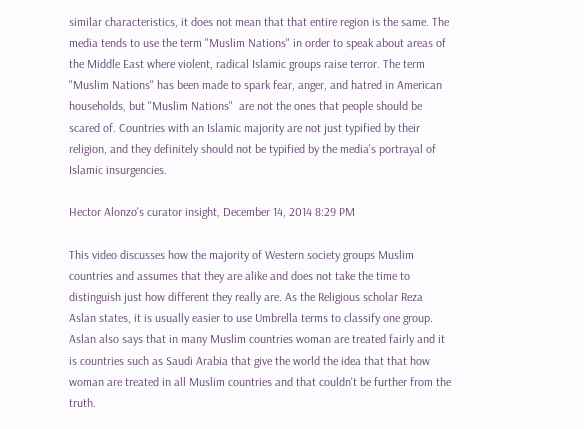similar characteristics, it does not mean that that entire region is the same. The media tends to use the term "Muslim Nations" in order to speak about areas of the Middle East where violent, radical Islamic groups raise terror. The term "Muslim Nations" has been made to spark fear, anger, and hatred in American households, but "Muslim Nations"  are not the ones that people should be scared of. Countries with an Islamic majority are not just typified by their religion, and they definitely should not be typified by the media's portrayal of Islamic insurgencies.

Hector Alonzo's curator insight, December 14, 2014 8:29 PM

This video discusses how the majority of Western society groups Muslim countries and assumes that they are alike and does not take the time to distinguish just how different they really are. As the Religious scholar Reza Aslan states, it is usually easier to use Umbrella terms to classify one group. Aslan also says that in many Muslim countries woman are treated fairly and it is countries such as Saudi Arabia that give the world the idea that that how woman are treated in all Muslim countries and that couldn't be further from the truth.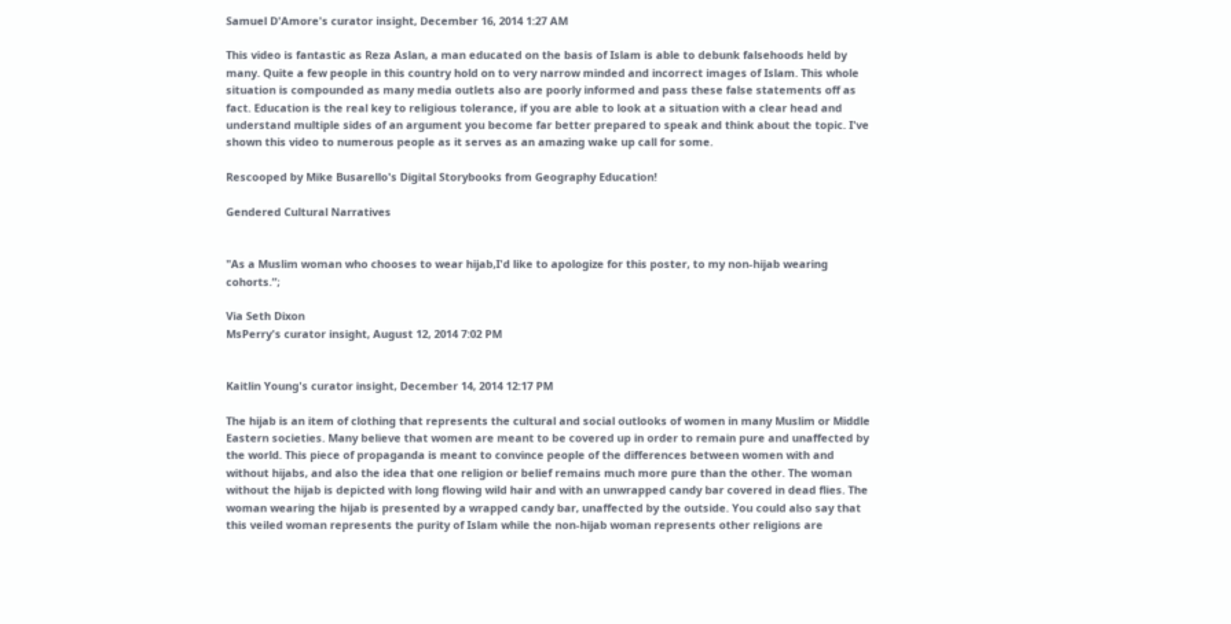Samuel D'Amore's curator insight, December 16, 2014 1:27 AM

This video is fantastic as Reza Aslan, a man educated on the basis of Islam is able to debunk falsehoods held by many. Quite a few people in this country hold on to very narrow minded and incorrect images of Islam. This whole situation is compounded as many media outlets also are poorly informed and pass these false statements off as fact. Education is the real key to religious tolerance, if you are able to look at a situation with a clear head and understand multiple sides of an argument you become far better prepared to speak and think about the topic. I've shown this video to numerous people as it serves as an amazing wake up call for some.

Rescooped by Mike Busarello's Digital Storybooks from Geography Education!

Gendered Cultural Narratives


"As a Muslim woman who chooses to wear hijab,I'd like to apologize for this poster, to my non-hijab wearing cohorts.”;

Via Seth Dixon
MsPerry's curator insight, August 12, 2014 7:02 PM


Kaitlin Young's curator insight, December 14, 2014 12:17 PM

The hijab is an item of clothing that represents the cultural and social outlooks of women in many Muslim or Middle Eastern societies. Many believe that women are meant to be covered up in order to remain pure and unaffected by the world. This piece of propaganda is meant to convince people of the differences between women with and without hijabs, and also the idea that one religion or belief remains much more pure than the other. The woman without the hijab is depicted with long flowing wild hair and with an unwrapped candy bar covered in dead flies. The woman wearing the hijab is presented by a wrapped candy bar, unaffected by the outside. You could also say that this veiled woman represents the purity of Islam while the non-hijab woman represents other religions are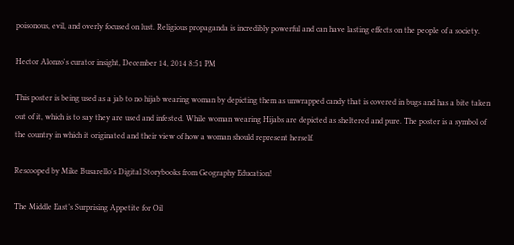poisonous, evil, and overly focused on lust. Religious propaganda is incredibly powerful and can have lasting effects on the people of a society.

Hector Alonzo's curator insight, December 14, 2014 8:51 PM

This poster is being used as a jab to no hijab wearing woman by depicting them as unwrapped candy that is covered in bugs and has a bite taken out of it, which is to say they are used and infested. While woman wearing Hijabs are depicted as sheltered and pure. The poster is a symbol of the country in which it originated and their view of how a woman should represent herself.

Rescooped by Mike Busarello's Digital Storybooks from Geography Education!

The Middle East’s Surprising Appetite for Oil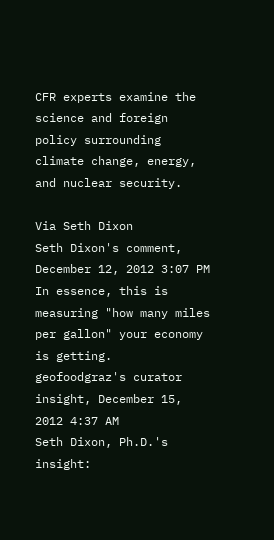CFR experts examine the science and foreign policy surrounding climate change, energy, and nuclear security.

Via Seth Dixon
Seth Dixon's comment, December 12, 2012 3:07 PM
In essence, this is measuring "how many miles per gallon" your economy is getting.
geofoodgraz's curator insight, December 15, 2012 4:37 AM
Seth Dixon, Ph.D.'s insight: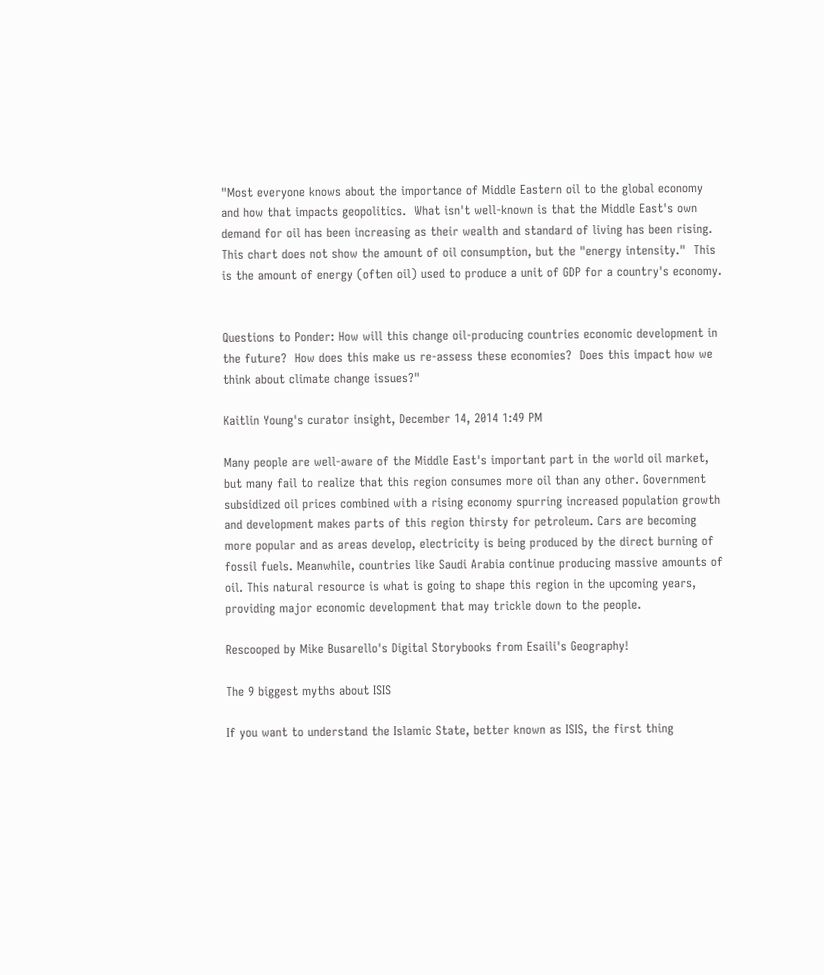"Most everyone knows about the importance of Middle Eastern oil to the global economy and how that impacts geopolitics.  What isn't well-known is that the Middle East's own demand for oil has been increasing as their wealth and standard of living has been rising.  This chart does not show the amount of oil consumption, but the "energy intensity."  This is the amount of energy (often oil) used to produce a unit of GDP for a country's economy.


Questions to Ponder: How will this change oil-producing countries economic development in the future?  How does this make us re-assess these economies?  Does this impact how we think about climate change issues?"

Kaitlin Young's curator insight, December 14, 2014 1:49 PM

Many people are well-aware of the Middle East's important part in the world oil market, but many fail to realize that this region consumes more oil than any other. Government subsidized oil prices combined with a rising economy spurring increased population growth and development makes parts of this region thirsty for petroleum. Cars are becoming more popular and as areas develop, electricity is being produced by the direct burning of fossil fuels. Meanwhile, countries like Saudi Arabia continue producing massive amounts of oil. This natural resource is what is going to shape this region in the upcoming years, providing major economic development that may trickle down to the people.

Rescooped by Mike Busarello's Digital Storybooks from Esaili's Geography!

The 9 biggest myths about ISIS

If you want to understand the Islamic State, better known as ISIS, the first thing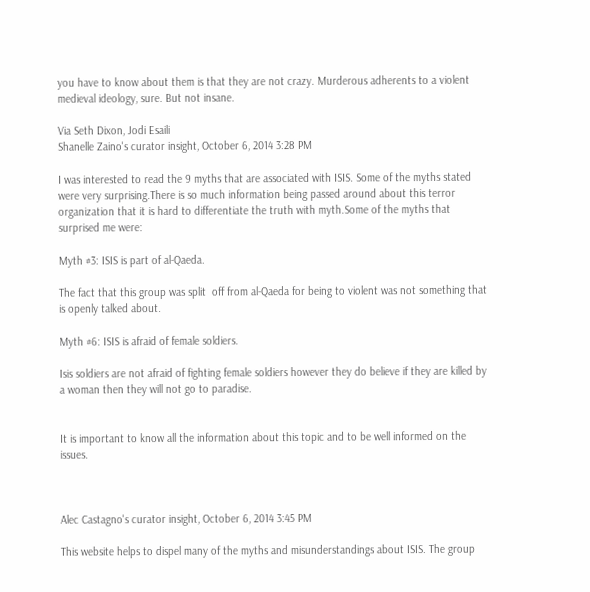you have to know about them is that they are not crazy. Murderous adherents to a violent medieval ideology, sure. But not insane.

Via Seth Dixon, Jodi Esaili
Shanelle Zaino's curator insight, October 6, 2014 3:28 PM

I was interested to read the 9 myths that are associated with ISIS. Some of the myths stated were very surprising.There is so much information being passed around about this terror organization that it is hard to differentiate the truth with myth.Some of the myths that surprised me were:

Myth #3: ISIS is part of al-Qaeda.

The fact that this group was split  off from al-Qaeda for being to violent was not something that is openly talked about.

Myth #6: ISIS is afraid of female soldiers.

Isis soldiers are not afraid of fighting female soldiers however they do believe if they are killed by a woman then they will not go to paradise.


It is important to know all the information about this topic and to be well informed on the issues.



Alec Castagno's curator insight, October 6, 2014 3:45 PM

This website helps to dispel many of the myths and misunderstandings about ISIS. The group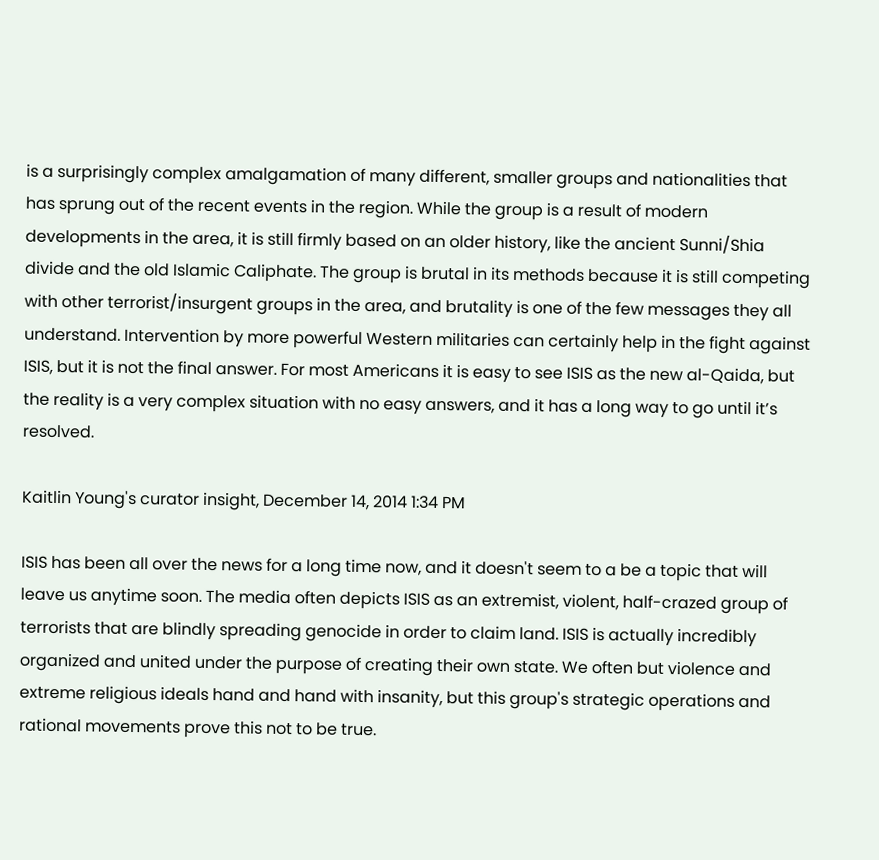is a surprisingly complex amalgamation of many different, smaller groups and nationalities that has sprung out of the recent events in the region. While the group is a result of modern developments in the area, it is still firmly based on an older history, like the ancient Sunni/Shia divide and the old Islamic Caliphate. The group is brutal in its methods because it is still competing with other terrorist/insurgent groups in the area, and brutality is one of the few messages they all understand. Intervention by more powerful Western militaries can certainly help in the fight against ISIS, but it is not the final answer. For most Americans it is easy to see ISIS as the new al-Qaida, but the reality is a very complex situation with no easy answers, and it has a long way to go until it’s resolved.

Kaitlin Young's curator insight, December 14, 2014 1:34 PM

ISIS has been all over the news for a long time now, and it doesn't seem to a be a topic that will leave us anytime soon. The media often depicts ISIS as an extremist, violent, half-crazed group of terrorists that are blindly spreading genocide in order to claim land. ISIS is actually incredibly organized and united under the purpose of creating their own state. We often but violence and extreme religious ideals hand and hand with insanity, but this group's strategic operations and rational movements prove this not to be true.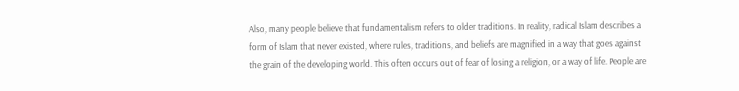Also, many people believe that fundamentalism refers to older traditions. In reality, radical Islam describes a form of Islam that never existed, where rules, traditions, and beliefs are magnified in a way that goes against the grain of the developing world. This often occurs out of fear of losing a religion, or a way of life. People are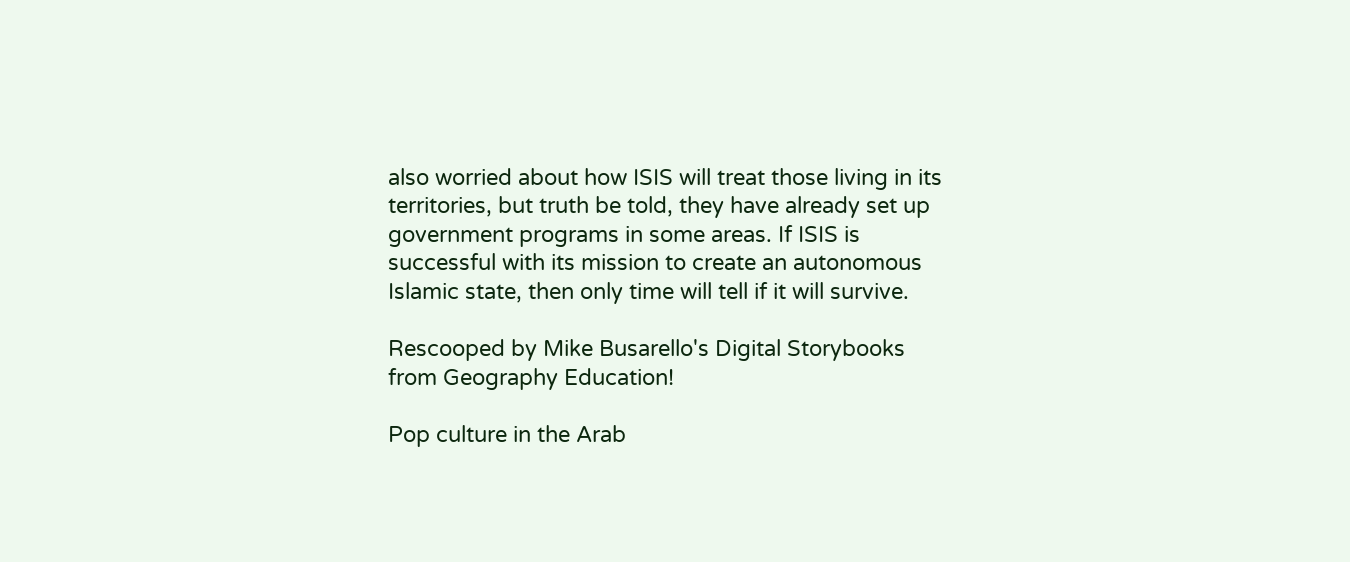also worried about how ISIS will treat those living in its territories, but truth be told, they have already set up government programs in some areas. If ISIS is successful with its mission to create an autonomous Islamic state, then only time will tell if it will survive.

Rescooped by Mike Busarello's Digital Storybooks from Geography Education!

Pop culture in the Arab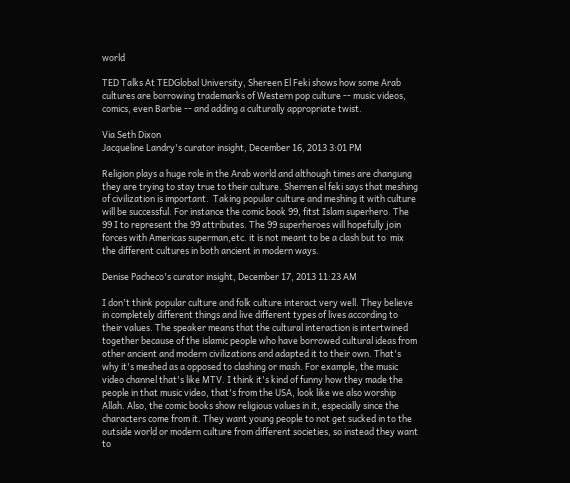world

TED Talks At TEDGlobal University, Shereen El Feki shows how some Arab cultures are borrowing trademarks of Western pop culture -- music videos, comics, even Barbie -- and adding a culturally appropriate twist.

Via Seth Dixon
Jacqueline Landry's curator insight, December 16, 2013 3:01 PM

Religion plays a huge role in the Arab world and although times are changung they are trying to stay true to their culture. Sherren el feki says that meshing of civilization is important.  Taking popular culture and meshing it with culture will be successful. For instance the comic book 99, fitst Islam superhero. The 99 I to represent the 99 attributes. The 99 superheroes will hopefully join forces with Americas superman,etc. it is not meant to be a clash but to  mix the different cultures in both ancient in modern ways.

Denise Pacheco's curator insight, December 17, 2013 11:23 AM

I don't think popular culture and folk culture interact very well. They believe in completely different things and live different types of lives according to their values. The speaker means that the cultural interaction is intertwined together because of the islamic people who have borrowed cultural ideas from other ancient and modern civilizations and adapted it to their own. That's why it's meshed as a opposed to clashing or mash. For example, the music video channel that's like MTV. I think it's kind of funny how they made the people in that music video, that's from the USA, look like we also worship Allah. Also, the comic books show religious values in it, especially since the characters come from it. They want young people to not get sucked in to the outside world or modern culture from different societies, so instead they want to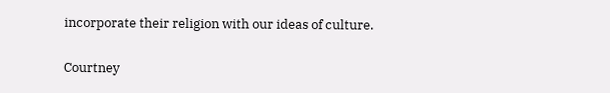incorporate their religion with our ideas of culture.

Courtney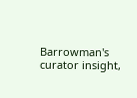Barrowman's curator insight,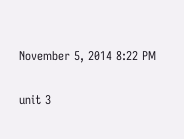November 5, 2014 8:22 PM

unit 3